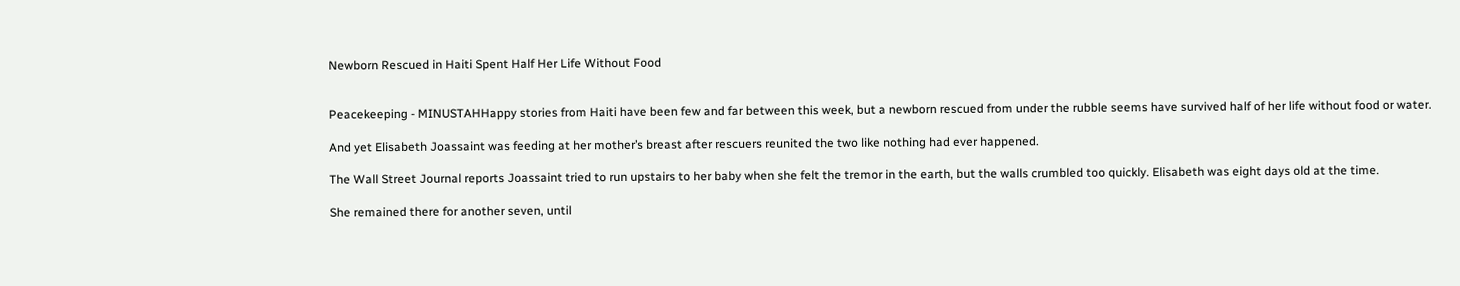Newborn Rescued in Haiti Spent Half Her Life Without Food


Peacekeeping - MINUSTAHHappy stories from Haiti have been few and far between this week, but a newborn rescued from under the rubble seems have survived half of her life without food or water.

And yet Elisabeth Joassaint was feeding at her mother’s breast after rescuers reunited the two like nothing had ever happened.

The Wall Street Journal reports Joassaint tried to run upstairs to her baby when she felt the tremor in the earth, but the walls crumbled too quickly. Elisabeth was eight days old at the time.

She remained there for another seven, until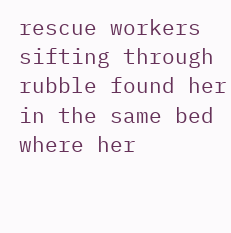rescue workers sifting through rubble found her in the same bed where her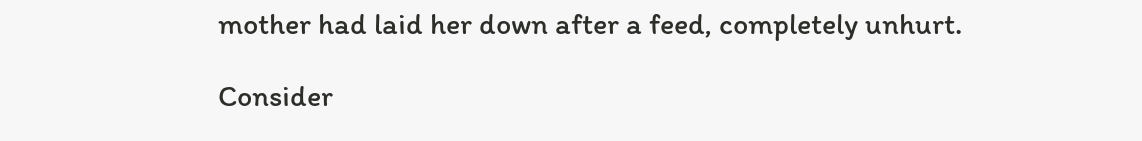mother had laid her down after a feed, completely unhurt.

Consider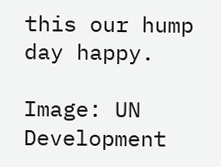this our hump day happy.

Image: UN Development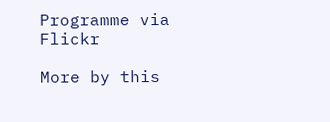Programme via Flickr

More by this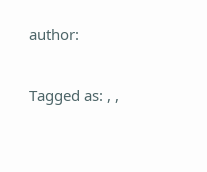author:

Tagged as: , ,